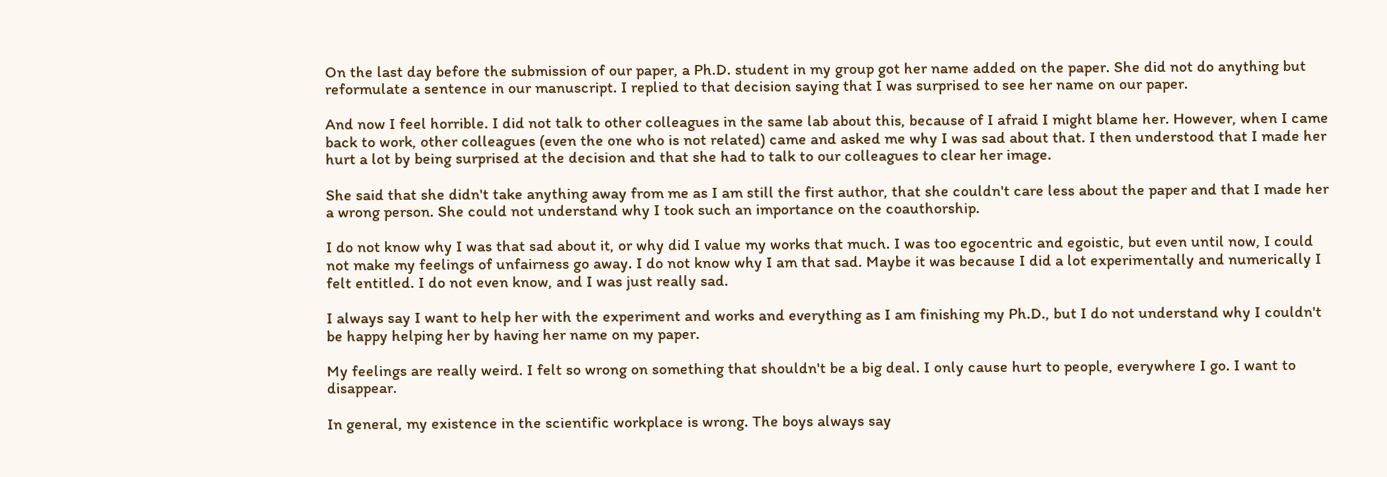On the last day before the submission of our paper, a Ph.D. student in my group got her name added on the paper. She did not do anything but reformulate a sentence in our manuscript. I replied to that decision saying that I was surprised to see her name on our paper.

And now I feel horrible. I did not talk to other colleagues in the same lab about this, because of I afraid I might blame her. However, when I came back to work, other colleagues (even the one who is not related) came and asked me why I was sad about that. I then understood that I made her hurt a lot by being surprised at the decision and that she had to talk to our colleagues to clear her image.

She said that she didn't take anything away from me as I am still the first author, that she couldn't care less about the paper and that I made her a wrong person. She could not understand why I took such an importance on the coauthorship.

I do not know why I was that sad about it, or why did I value my works that much. I was too egocentric and egoistic, but even until now, I could not make my feelings of unfairness go away. I do not know why I am that sad. Maybe it was because I did a lot experimentally and numerically I felt entitled. I do not even know, and I was just really sad.

I always say I want to help her with the experiment and works and everything as I am finishing my Ph.D., but I do not understand why I couldn't be happy helping her by having her name on my paper.

My feelings are really weird. I felt so wrong on something that shouldn't be a big deal. I only cause hurt to people, everywhere I go. I want to disappear.

In general, my existence in the scientific workplace is wrong. The boys always say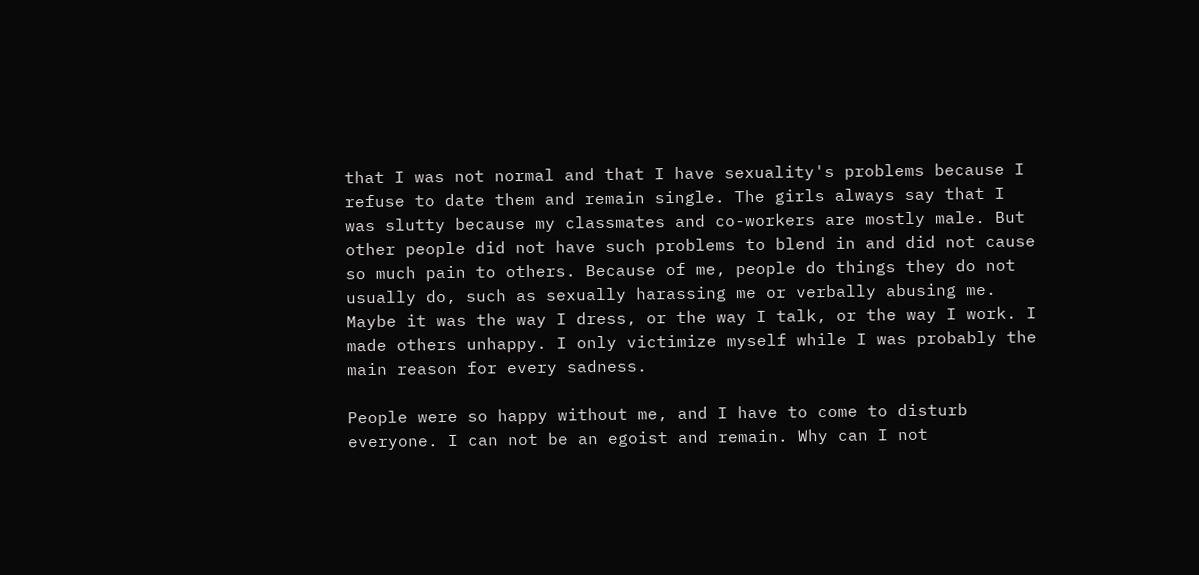that I was not normal and that I have sexuality's problems because I refuse to date them and remain single. The girls always say that I was slutty because my classmates and co-workers are mostly male. But other people did not have such problems to blend in and did not cause so much pain to others. Because of me, people do things they do not usually do, such as sexually harassing me or verbally abusing me. Maybe it was the way I dress, or the way I talk, or the way I work. I made others unhappy. I only victimize myself while I was probably the main reason for every sadness.

People were so happy without me, and I have to come to disturb everyone. I can not be an egoist and remain. Why can I not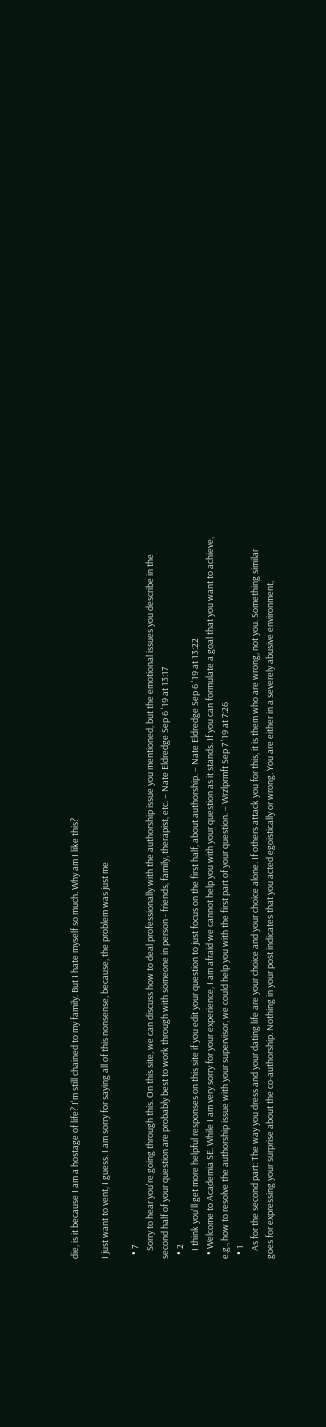die, is it because I am a hostage of life? I'm still chained to my family. But I hate myself so much. Why am I like this?

I just want to vent, I guess. I am sorry for saying all of this nonsense, because, the problem was just me

  • 7
    Sorry to hear you're going through this. On this site, we can discuss how to deal professionally with the authorship issue you mentioned, but the emotional issues you describe in the second half of your question are probably best to work through with someone in person - friends, family, therapist, etc. – Nate Eldredge Sep 6 '19 at 13:17
  • 2
    I think you'll get more helpful responses on this site if you edit your question to just focus on the first half, about authorship. – Nate Eldredge Sep 6 '19 at 13:22
  • Welcome to Academia SE. While I am very sorry for your experience, I am afraid we cannot help you with your question as it stands. If you can formulate a goal that you want to achieve, e.g., how to resolve the authorship issue with your supervisor, we could help you with the first part of your question. – Wrzlprmft Sep 7 '19 at 7:26
  • 1
    As for the second part: The way you dress and your dating life are your choice and your choice alone. If others attack you for this, it is them who are wrong, not you. Something similar goes for expressing your surprise about the co-authorship. Nothing in your post indicates that you acted egoistically or wrong. You are either in a severely abusive environment,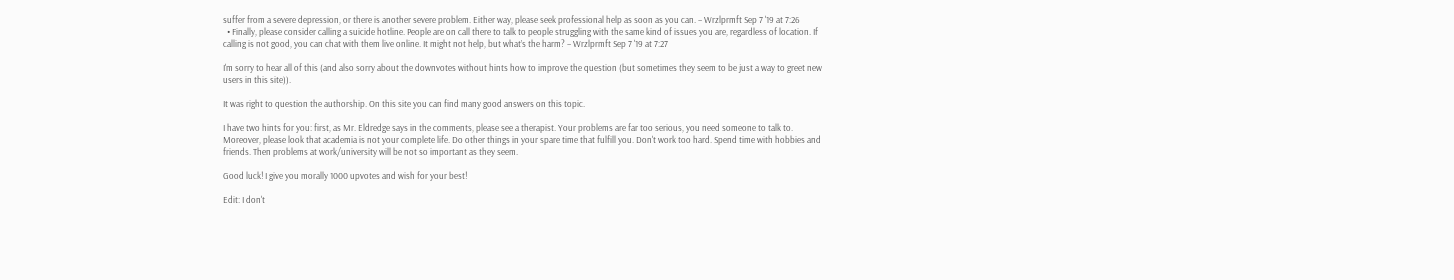suffer from a severe depression, or there is another severe problem. Either way, please seek professional help as soon as you can. – Wrzlprmft Sep 7 '19 at 7:26
  • Finally, please consider calling a suicide hotline. People are on call there to talk to people struggling with the same kind of issues you are, regardless of location. If calling is not good, you can chat with them live online. It might not help, but what’s the harm? – Wrzlprmft Sep 7 '19 at 7:27

I'm sorry to hear all of this (and also sorry about the downvotes without hints how to improve the question (but sometimes they seem to be just a way to greet new users in this site)).

It was right to question the authorship. On this site you can find many good answers on this topic.

I have two hints for you: first, as Mr. Eldredge says in the comments, please see a therapist. Your problems are far too serious, you need someone to talk to. Moreover, please look that academia is not your complete life. Do other things in your spare time that fulfill you. Don't work too hard. Spend time with hobbies and friends. Then problems at work/university will be not so important as they seem.

Good luck! I give you morally 1000 upvotes and wish for your best!

Edit: I don't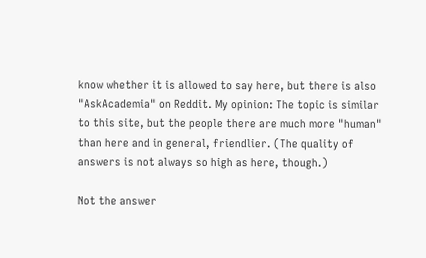know whether it is allowed to say here, but there is also "AskAcademia" on Reddit. My opinion: The topic is similar to this site, but the people there are much more "human" than here and in general, friendlier. (The quality of answers is not always so high as here, though.)

Not the answer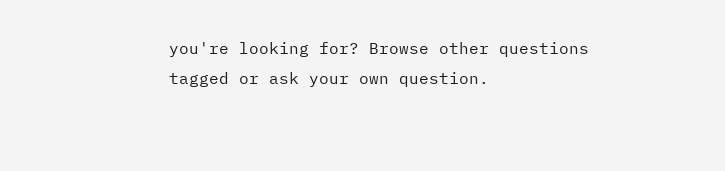you're looking for? Browse other questions tagged or ask your own question.